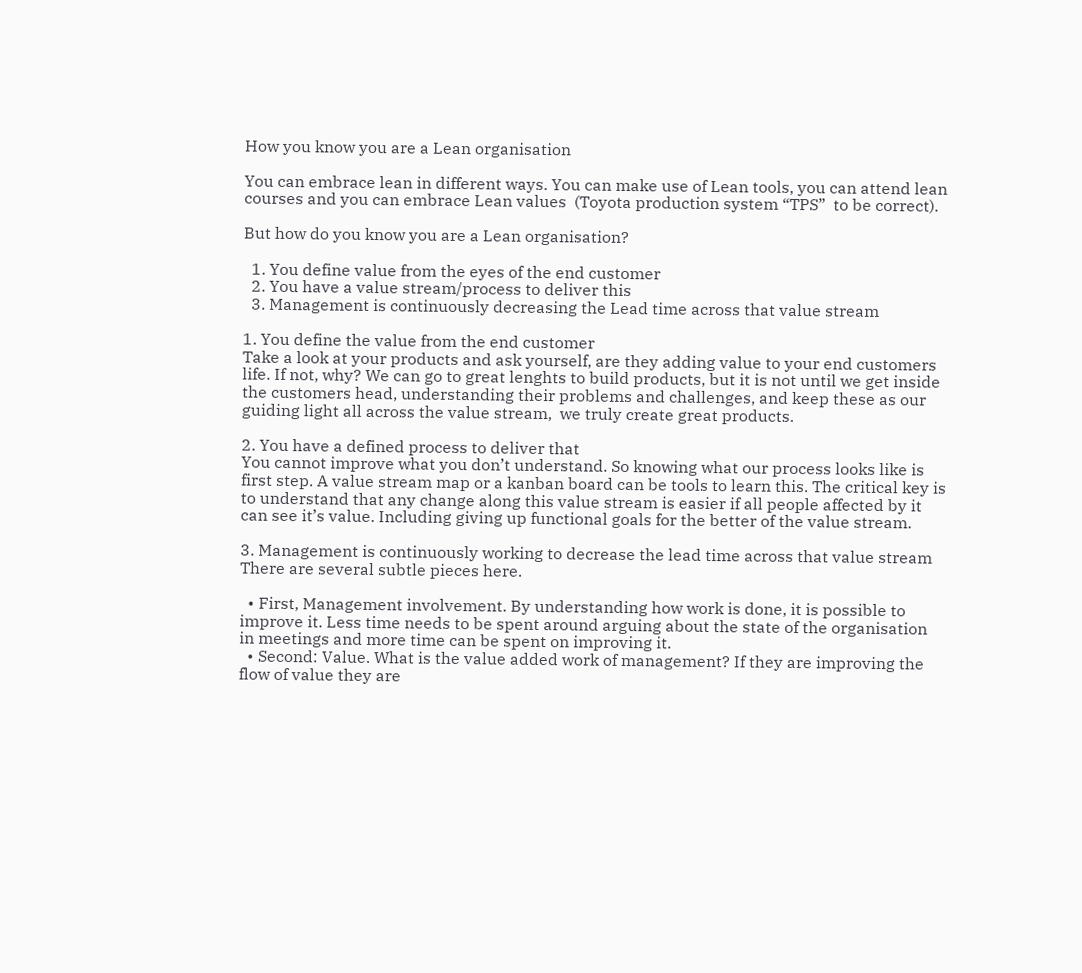How you know you are a Lean organisation

You can embrace lean in different ways. You can make use of Lean tools, you can attend lean courses and you can embrace Lean values  (Toyota production system “TPS”  to be correct).

But how do you know you are a Lean organisation?

  1. You define value from the eyes of the end customer
  2. You have a value stream/process to deliver this
  3. Management is continuously decreasing the Lead time across that value stream

1. You define the value from the end customer
Take a look at your products and ask yourself, are they adding value to your end customers life. If not, why? We can go to great lenghts to build products, but it is not until we get inside the customers head, understanding their problems and challenges, and keep these as our guiding light all across the value stream,  we truly create great products.

2. You have a defined process to deliver that
You cannot improve what you don’t understand. So knowing what our process looks like is first step. A value stream map or a kanban board can be tools to learn this. The critical key is to understand that any change along this value stream is easier if all people affected by it can see it’s value. Including giving up functional goals for the better of the value stream.

3. Management is continuously working to decrease the lead time across that value stream
There are several subtle pieces here.

  • First, Management involvement. By understanding how work is done, it is possible to improve it. Less time needs to be spent around arguing about the state of the organisation in meetings and more time can be spent on improving it.
  • Second: Value. What is the value added work of management? If they are improving the flow of value they are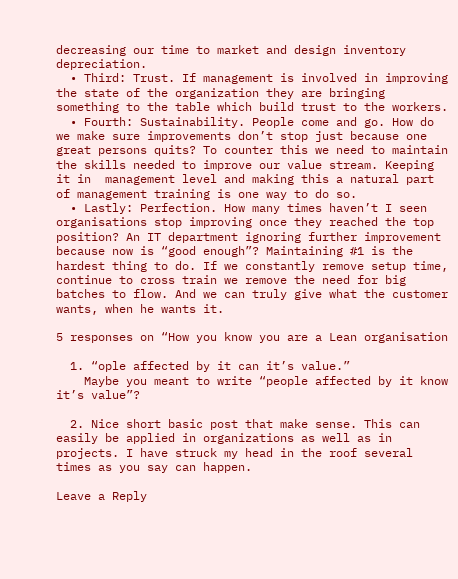decreasing our time to market and design inventory depreciation.
  • Third: Trust. If management is involved in improving the state of the organization they are bringing something to the table which build trust to the workers.
  • Fourth: Sustainability. People come and go. How do we make sure improvements don’t stop just because one great persons quits? To counter this we need to maintain the skills needed to improve our value stream. Keeping it in  management level and making this a natural part of management training is one way to do so.
  • Lastly: Perfection. How many times haven’t I seen organisations stop improving once they reached the top position? An IT department ignoring further improvement because now is “good enough”? Maintaining #1 is the hardest thing to do. If we constantly remove setup time, continue to cross train we remove the need for big batches to flow. And we can truly give what the customer wants, when he wants it.

5 responses on “How you know you are a Lean organisation

  1. “ople affected by it can it’s value.”
    Maybe you meant to write “people affected by it know it’s value”?

  2. Nice short basic post that make sense. This can easily be applied in organizations as well as in projects. I have struck my head in the roof several times as you say can happen.

Leave a Reply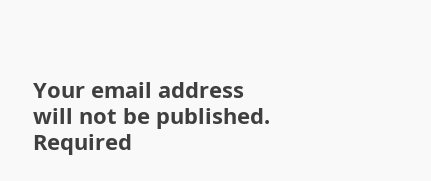Your email address will not be published. Required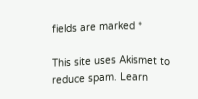fields are marked *

This site uses Akismet to reduce spam. Learn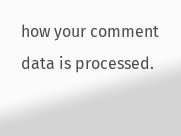how your comment data is processed.